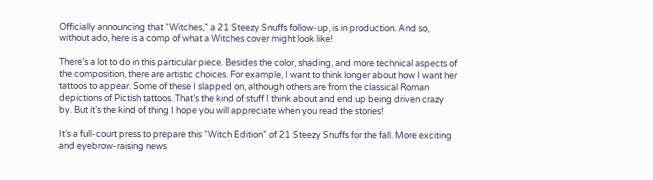Officially announcing that “Witches,” a 21 Steezy Snuffs follow-up, is in production. And so, without ado, here is a comp of what a Witches cover might look like!

There’s a lot to do in this particular piece. Besides the color, shading, and more technical aspects of the composition, there are artistic choices. For example, I want to think longer about how I want her tattoos to appear. Some of these I slapped on, although others are from the classical Roman depictions of Pictish tattoos. That’s the kind of stuff I think about and end up being driven crazy by. But it’s the kind of thing I hope you will appreciate when you read the stories!

It’s a full-court press to prepare this “Witch Edition” of 21 Steezy Snuffs for the fall. More exciting and eyebrow-raising news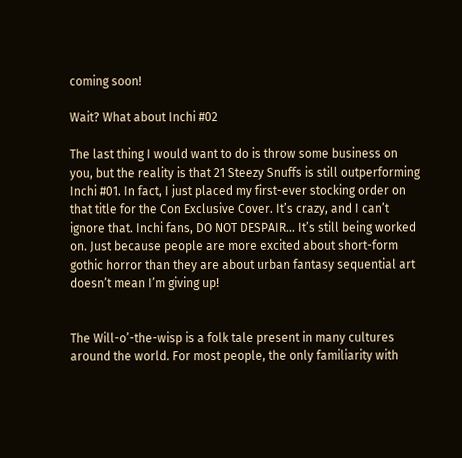coming soon!

Wait? What about Inchi #02

The last thing I would want to do is throw some business on you, but the reality is that 21 Steezy Snuffs is still outperforming Inchi #01. In fact, I just placed my first-ever stocking order on that title for the Con Exclusive Cover. It’s crazy, and I can’t ignore that. Inchi fans, DO NOT DESPAIR… It’s still being worked on. Just because people are more excited about short-form gothic horror than they are about urban fantasy sequential art doesn’t mean I’m giving up!


The Will-o’-the-wisp is a folk tale present in many cultures around the world. For most people, the only familiarity with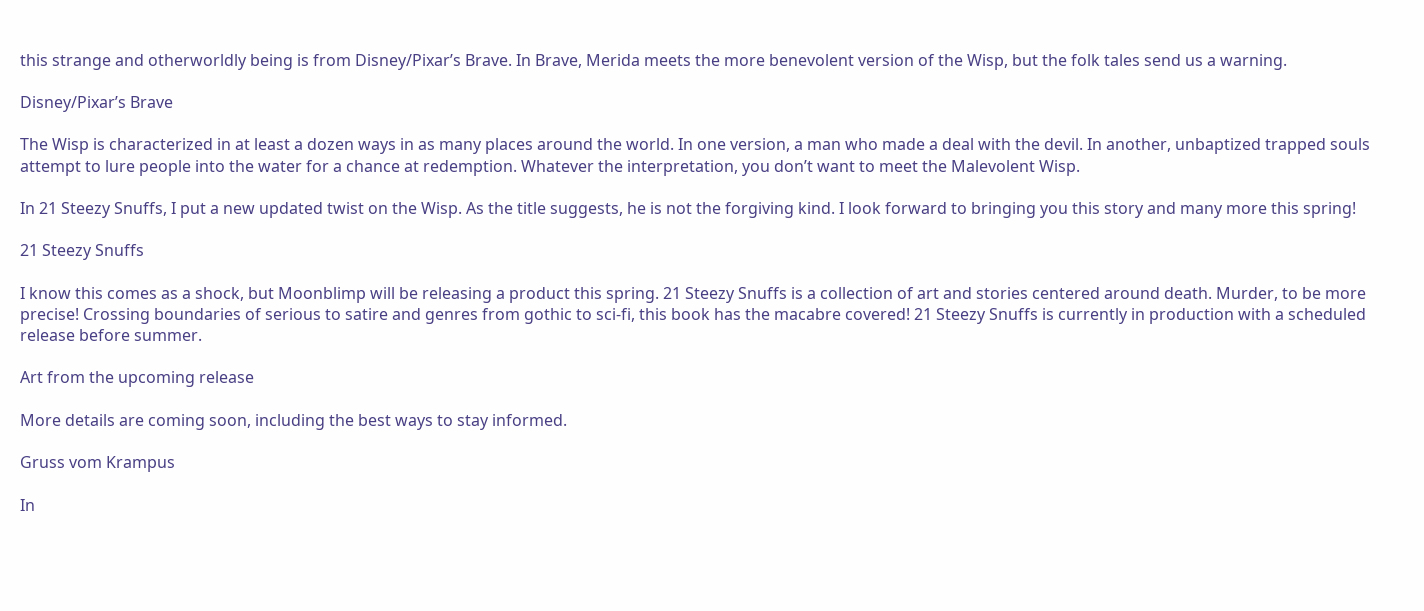this strange and otherworldly being is from Disney/Pixar’s Brave. In Brave, Merida meets the more benevolent version of the Wisp, but the folk tales send us a warning.

Disney/Pixar’s Brave

The Wisp is characterized in at least a dozen ways in as many places around the world. In one version, a man who made a deal with the devil. In another, unbaptized trapped souls attempt to lure people into the water for a chance at redemption. Whatever the interpretation, you don’t want to meet the Malevolent Wisp.

In 21 Steezy Snuffs, I put a new updated twist on the Wisp. As the title suggests, he is not the forgiving kind. I look forward to bringing you this story and many more this spring!

21 Steezy Snuffs

I know this comes as a shock, but Moonblimp will be releasing a product this spring. 21 Steezy Snuffs is a collection of art and stories centered around death. Murder, to be more precise! Crossing boundaries of serious to satire and genres from gothic to sci-fi, this book has the macabre covered! 21 Steezy Snuffs is currently in production with a scheduled release before summer.

Art from the upcoming release

More details are coming soon, including the best ways to stay informed.

Gruss vom Krampus

In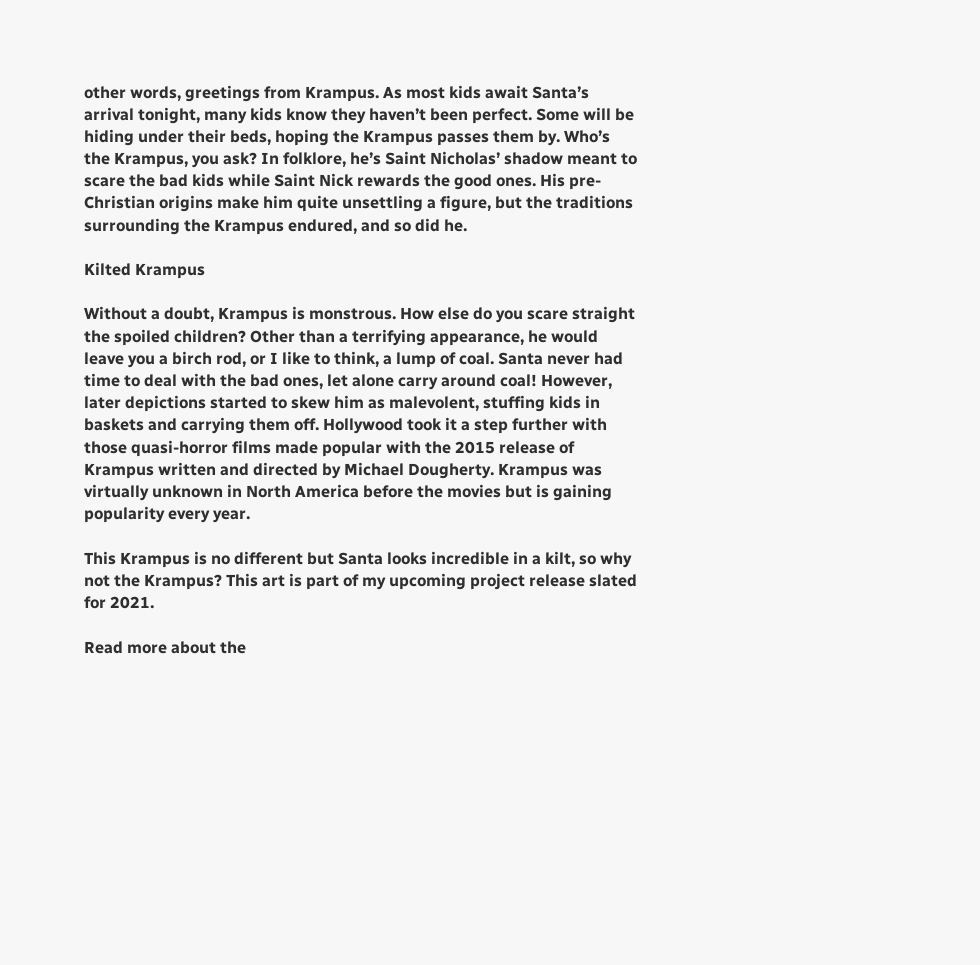other words, greetings from Krampus. As most kids await Santa’s arrival tonight, many kids know they haven’t been perfect. Some will be hiding under their beds, hoping the Krampus passes them by. Who’s the Krampus, you ask? In folklore, he’s Saint Nicholas’ shadow meant to scare the bad kids while Saint Nick rewards the good ones. His pre-Christian origins make him quite unsettling a figure, but the traditions surrounding the Krampus endured, and so did he.

Kilted Krampus

Without a doubt, Krampus is monstrous. How else do you scare straight the spoiled children? Other than a terrifying appearance, he would leave you a birch rod, or I like to think, a lump of coal. Santa never had time to deal with the bad ones, let alone carry around coal! However, later depictions started to skew him as malevolent, stuffing kids in baskets and carrying them off. Hollywood took it a step further with those quasi-horror films made popular with the 2015 release of Krampus written and directed by Michael Dougherty. Krampus was virtually unknown in North America before the movies but is gaining popularity every year.

This Krampus is no different but Santa looks incredible in a kilt, so why not the Krampus? This art is part of my upcoming project release slated for 2021.

Read more about the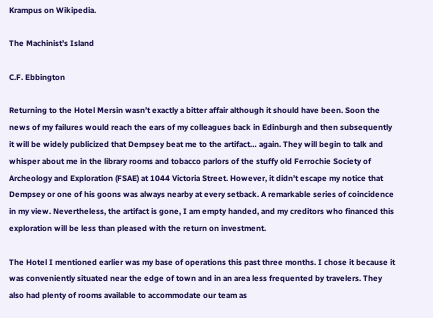Krampus on Wikipedia.

The Machinist’s Island

C.F. Ebbington

Returning to the Hotel Mersin wasn’t exactly a bitter affair although it should have been. Soon the news of my failures would reach the ears of my colleagues back in Edinburgh and then subsequently it will be widely publicized that Dempsey beat me to the artifact… again. They will begin to talk and whisper about me in the library rooms and tobacco parlors of the stuffy old Ferrochie Society of Archeology and Exploration (FSAE) at 1044 Victoria Street. However, it didn’t escape my notice that Dempsey or one of his goons was always nearby at every setback. A remarkable series of coincidence in my view. Nevertheless, the artifact is gone, I am empty handed, and my creditors who financed this exploration will be less than pleased with the return on investment.

The Hotel I mentioned earlier was my base of operations this past three months. I chose it because it was conveniently situated near the edge of town and in an area less frequented by travelers. They also had plenty of rooms available to accommodate our team as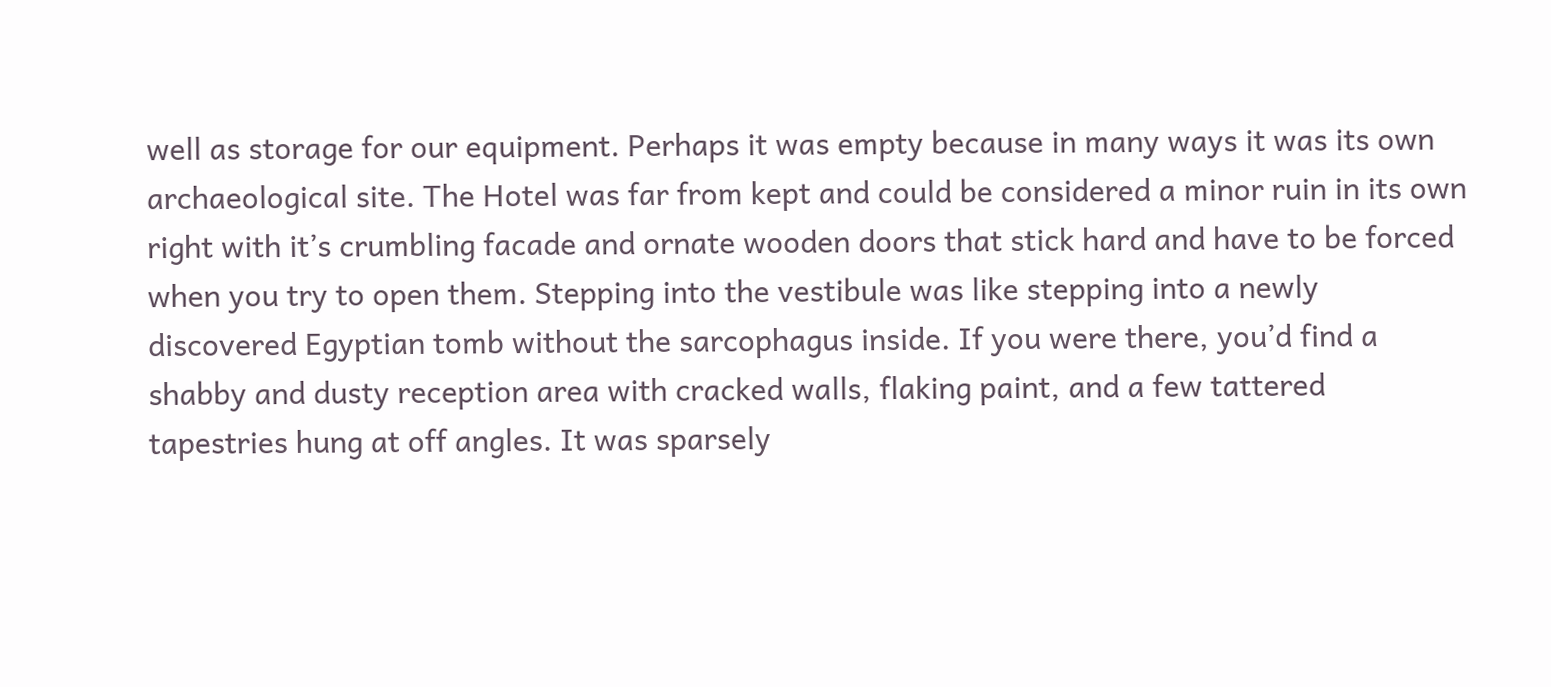well as storage for our equipment. Perhaps it was empty because in many ways it was its own archaeological site. The Hotel was far from kept and could be considered a minor ruin in its own right with it’s crumbling facade and ornate wooden doors that stick hard and have to be forced when you try to open them. Stepping into the vestibule was like stepping into a newly discovered Egyptian tomb without the sarcophagus inside. If you were there, you’d find a shabby and dusty reception area with cracked walls, flaking paint, and a few tattered tapestries hung at off angles. It was sparsely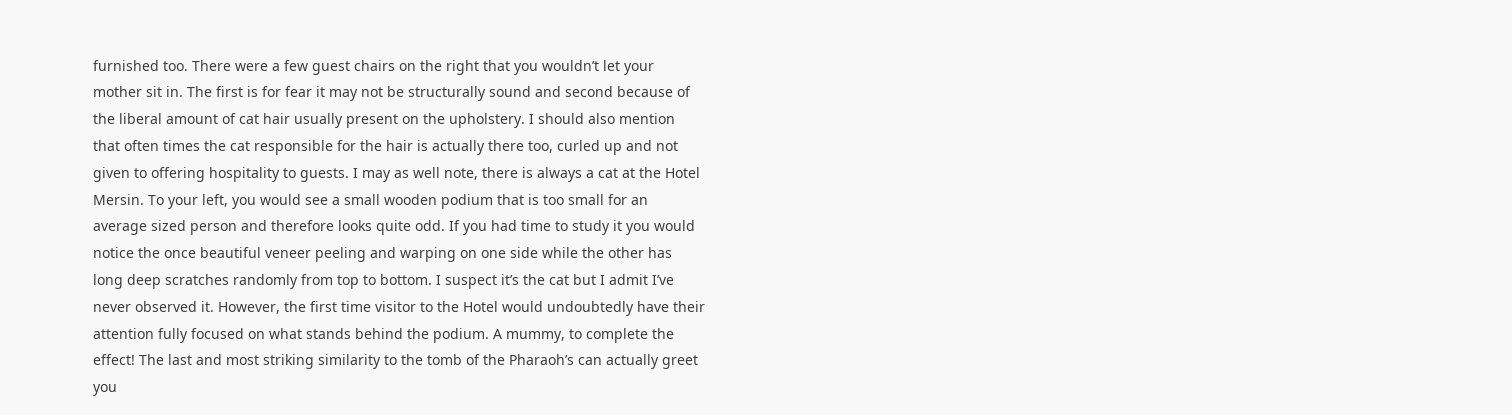furnished too. There were a few guest chairs on the right that you wouldn’t let your mother sit in. The first is for fear it may not be structurally sound and second because of the liberal amount of cat hair usually present on the upholstery. I should also mention that often times the cat responsible for the hair is actually there too, curled up and not given to offering hospitality to guests. I may as well note, there is always a cat at the Hotel Mersin. To your left, you would see a small wooden podium that is too small for an average sized person and therefore looks quite odd. If you had time to study it you would notice the once beautiful veneer peeling and warping on one side while the other has long deep scratches randomly from top to bottom. I suspect it’s the cat but I admit I’ve never observed it. However, the first time visitor to the Hotel would undoubtedly have their attention fully focused on what stands behind the podium. A mummy, to complete the effect! The last and most striking similarity to the tomb of the Pharaoh’s can actually greet you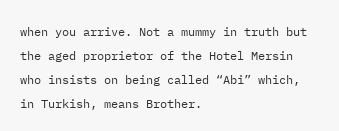when you arrive. Not a mummy in truth but the aged proprietor of the Hotel Mersin who insists on being called “Abi” which, in Turkish, means Brother.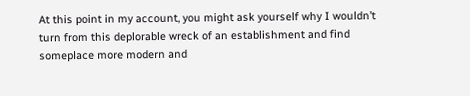At this point in my account, you might ask yourself why I wouldn’t turn from this deplorable wreck of an establishment and find someplace more modern and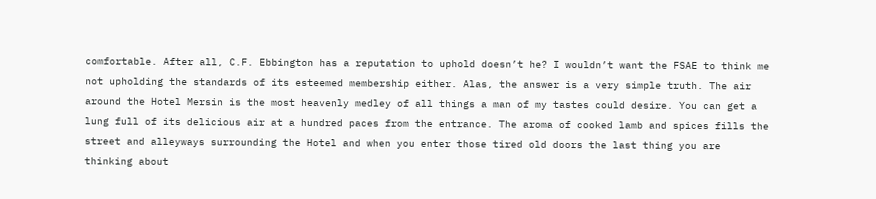comfortable. After all, C.F. Ebbington has a reputation to uphold doesn’t he? I wouldn’t want the FSAE to think me not upholding the standards of its esteemed membership either. Alas, the answer is a very simple truth. The air around the Hotel Mersin is the most heavenly medley of all things a man of my tastes could desire. You can get a lung full of its delicious air at a hundred paces from the entrance. The aroma of cooked lamb and spices fills the street and alleyways surrounding the Hotel and when you enter those tired old doors the last thing you are thinking about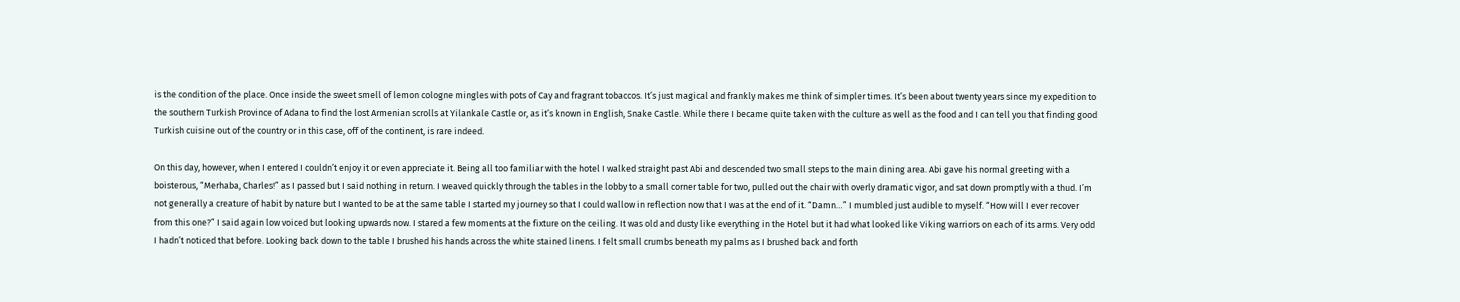is the condition of the place. Once inside the sweet smell of lemon cologne mingles with pots of Cay and fragrant tobaccos. It’s just magical and frankly makes me think of simpler times. It’s been about twenty years since my expedition to the southern Turkish Province of Adana to find the lost Armenian scrolls at Yilankale Castle or, as it’s known in English, Snake Castle. While there I became quite taken with the culture as well as the food and I can tell you that finding good Turkish cuisine out of the country or in this case, off of the continent, is rare indeed.

On this day, however, when I entered I couldn’t enjoy it or even appreciate it. Being all too familiar with the hotel I walked straight past Abi and descended two small steps to the main dining area. Abi gave his normal greeting with a boisterous, “Merhaba, Charles!” as I passed but I said nothing in return. I weaved quickly through the tables in the lobby to a small corner table for two, pulled out the chair with overly dramatic vigor, and sat down promptly with a thud. I’m not generally a creature of habit by nature but I wanted to be at the same table I started my journey so that I could wallow in reflection now that I was at the end of it. “Damn…” I mumbled just audible to myself. “How will I ever recover from this one?” I said again low voiced but looking upwards now. I stared a few moments at the fixture on the ceiling. It was old and dusty like everything in the Hotel but it had what looked like Viking warriors on each of its arms. Very odd I hadn’t noticed that before. Looking back down to the table I brushed his hands across the white stained linens. I felt small crumbs beneath my palms as I brushed back and forth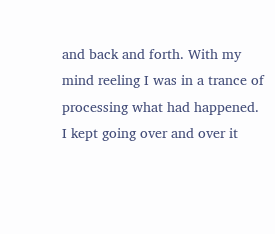and back and forth. With my mind reeling I was in a trance of processing what had happened. I kept going over and over it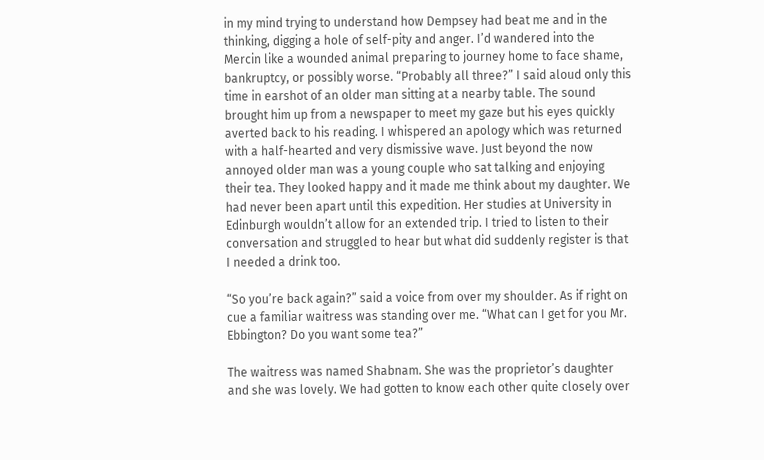in my mind trying to understand how Dempsey had beat me and in the thinking, digging a hole of self-pity and anger. I’d wandered into the Mercin like a wounded animal preparing to journey home to face shame, bankruptcy, or possibly worse. “Probably all three?” I said aloud only this time in earshot of an older man sitting at a nearby table. The sound brought him up from a newspaper to meet my gaze but his eyes quickly averted back to his reading. I whispered an apology which was returned with a half-hearted and very dismissive wave. Just beyond the now annoyed older man was a young couple who sat talking and enjoying their tea. They looked happy and it made me think about my daughter. We had never been apart until this expedition. Her studies at University in Edinburgh wouldn’t allow for an extended trip. I tried to listen to their conversation and struggled to hear but what did suddenly register is that I needed a drink too.

“So you’re back again?” said a voice from over my shoulder. As if right on cue a familiar waitress was standing over me. “What can I get for you Mr. Ebbington? Do you want some tea?”

The waitress was named Shabnam. She was the proprietor’s daughter and she was lovely. We had gotten to know each other quite closely over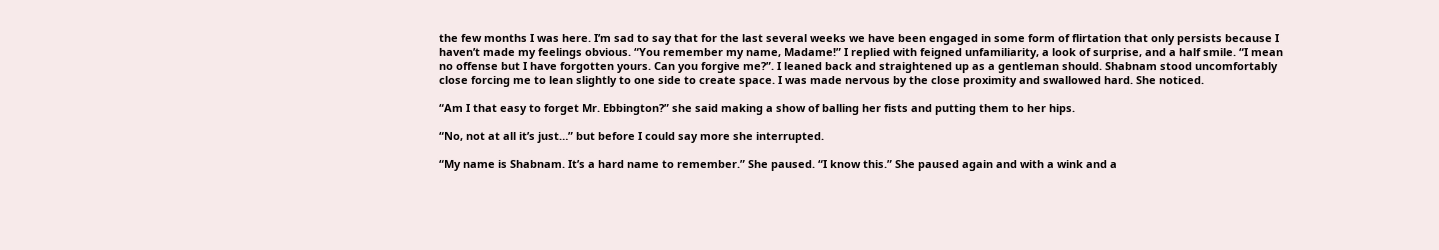the few months I was here. I’m sad to say that for the last several weeks we have been engaged in some form of flirtation that only persists because I haven’t made my feelings obvious. “You remember my name, Madame!” I replied with feigned unfamiliarity, a look of surprise, and a half smile. “I mean no offense but I have forgotten yours. Can you forgive me?”. I leaned back and straightened up as a gentleman should. Shabnam stood uncomfortably close forcing me to lean slightly to one side to create space. I was made nervous by the close proximity and swallowed hard. She noticed.

“Am I that easy to forget Mr. Ebbington?” she said making a show of balling her fists and putting them to her hips.

“No, not at all it’s just…” but before I could say more she interrupted.

“My name is Shabnam. It’s a hard name to remember.” She paused. “I know this.” She paused again and with a wink and a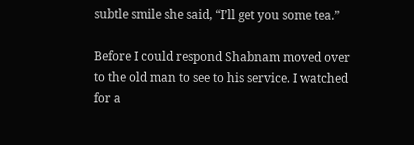subtle smile she said, “I’ll get you some tea.”

Before I could respond Shabnam moved over to the old man to see to his service. I watched for a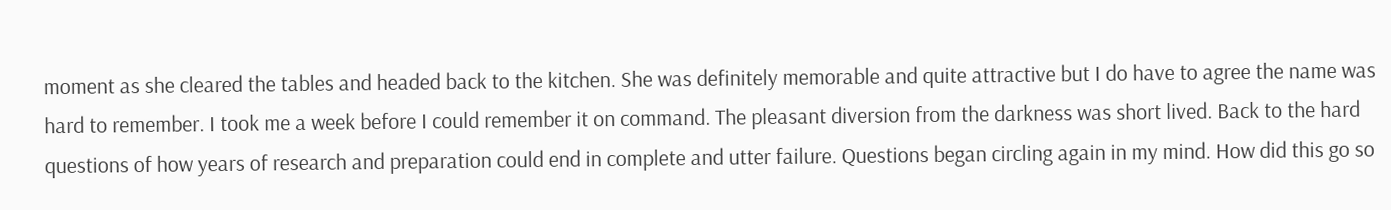moment as she cleared the tables and headed back to the kitchen. She was definitely memorable and quite attractive but I do have to agree the name was hard to remember. I took me a week before I could remember it on command. The pleasant diversion from the darkness was short lived. Back to the hard questions of how years of research and preparation could end in complete and utter failure. Questions began circling again in my mind. How did this go so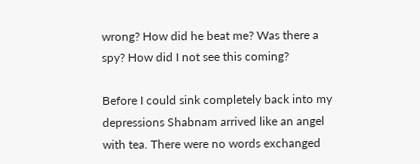wrong? How did he beat me? Was there a spy? How did I not see this coming?

Before I could sink completely back into my depressions Shabnam arrived like an angel with tea. There were no words exchanged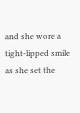and she wore a tight-lipped smile as she set the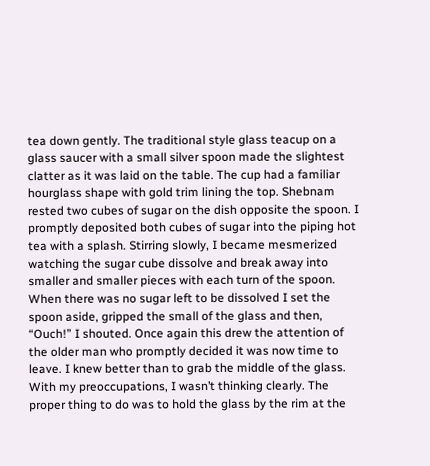tea down gently. The traditional style glass teacup on a glass saucer with a small silver spoon made the slightest clatter as it was laid on the table. The cup had a familiar hourglass shape with gold trim lining the top. Shebnam rested two cubes of sugar on the dish opposite the spoon. I promptly deposited both cubes of sugar into the piping hot tea with a splash. Stirring slowly, I became mesmerized watching the sugar cube dissolve and break away into smaller and smaller pieces with each turn of the spoon. When there was no sugar left to be dissolved I set the spoon aside, gripped the small of the glass and then, “Ouch!” I shouted. Once again this drew the attention of the older man who promptly decided it was now time to leave. I knew better than to grab the middle of the glass. With my preoccupations, I wasn’t thinking clearly. The proper thing to do was to hold the glass by the rim at the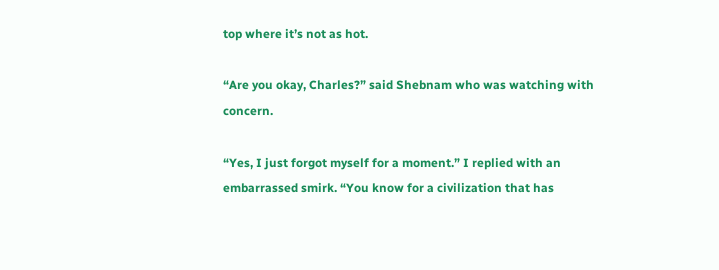top where it’s not as hot.

“Are you okay, Charles?” said Shebnam who was watching with concern.

“Yes, I just forgot myself for a moment.” I replied with an embarrassed smirk. “You know for a civilization that has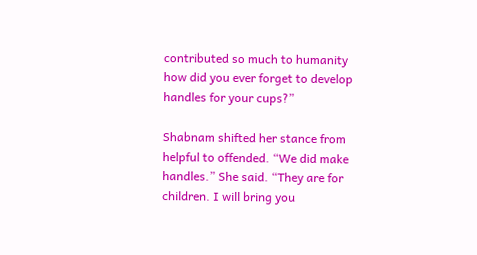contributed so much to humanity how did you ever forget to develop handles for your cups?”

Shabnam shifted her stance from helpful to offended. “We did make handles.” She said. “They are for children. I will bring you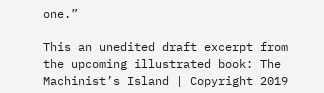one.”

This an unedited draft excerpt from the upcoming illustrated book: The Machinist’s Island | Copyright 2019